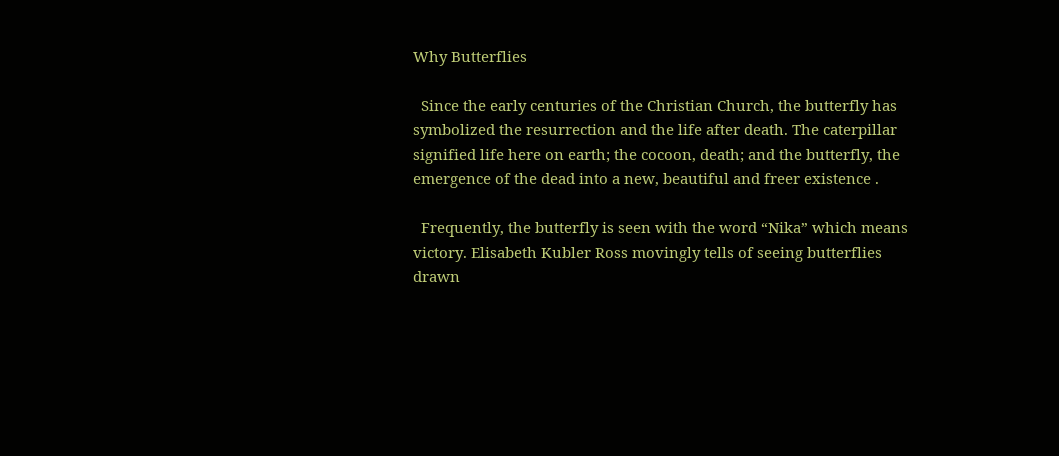Why Butterflies

  Since the early centuries of the Christian Church, the butterfly has symbolized the resurrection and the life after death. The caterpillar signified life here on earth; the cocoon, death; and the butterfly, the emergence of the dead into a new, beautiful and freer existence .

  Frequently, the butterfly is seen with the word “Nika” which means victory. Elisabeth Kubler Ross movingly tells of seeing butterflies drawn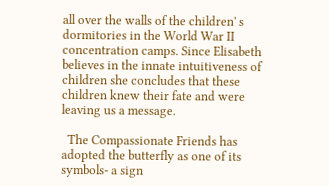all over the walls of the children' s dormitories in the World War II concentration camps. Since Elisabeth believes in the innate intuitiveness of children she concludes that these children knew their fate and were leaving us a message.

  The Compassionate Friends has adopted the butterfly as one of its symbols- a sign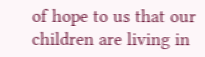of hope to us that our children are living in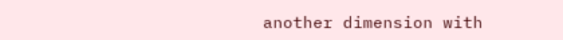another dimension with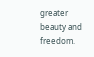greater beauty and freedom.